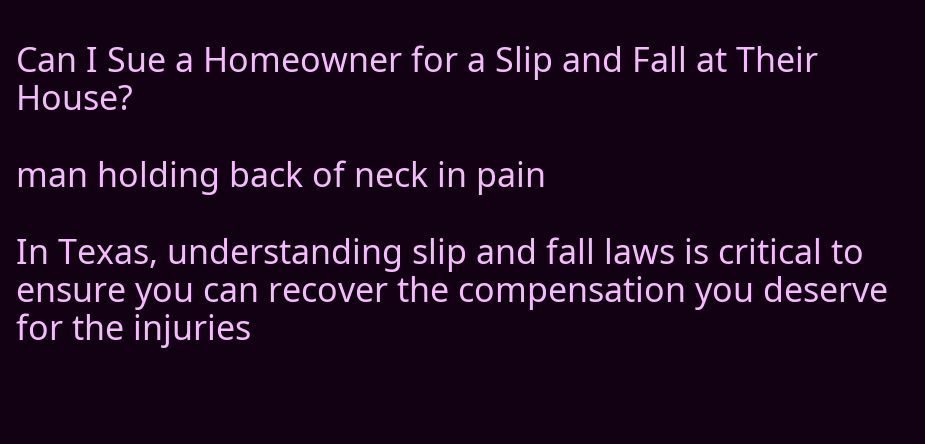Can I Sue a Homeowner for a Slip and Fall at Their House?

man holding back of neck in pain

In Texas, understanding slip and fall laws is critical to ensure you can recover the compensation you deserve for the injuries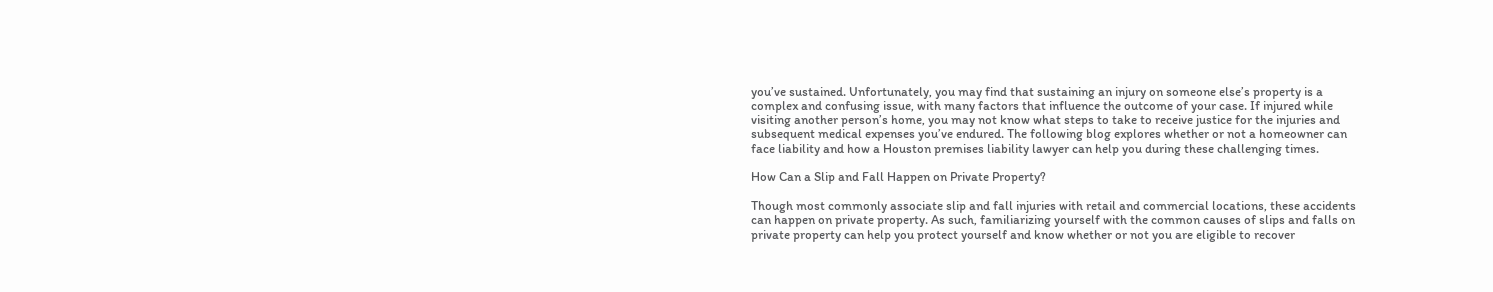you’ve sustained. Unfortunately, you may find that sustaining an injury on someone else’s property is a complex and confusing issue, with many factors that influence the outcome of your case. If injured while visiting another person’s home, you may not know what steps to take to receive justice for the injuries and subsequent medical expenses you’ve endured. The following blog explores whether or not a homeowner can face liability and how a Houston premises liability lawyer can help you during these challenging times.

How Can a Slip and Fall Happen on Private Property?

Though most commonly associate slip and fall injuries with retail and commercial locations, these accidents can happen on private property. As such, familiarizing yourself with the common causes of slips and falls on private property can help you protect yourself and know whether or not you are eligible to recover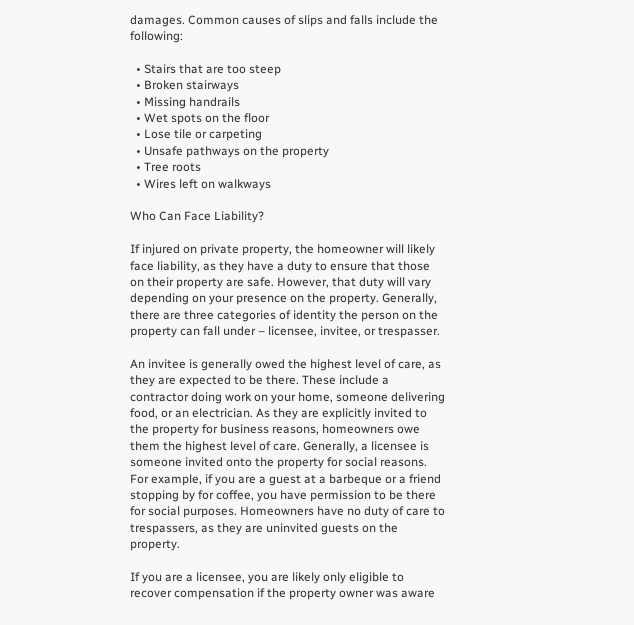damages. Common causes of slips and falls include the following:

  • Stairs that are too steep
  • Broken stairways
  • Missing handrails
  • Wet spots on the floor
  • Lose tile or carpeting
  • Unsafe pathways on the property
  • Tree roots
  • Wires left on walkways

Who Can Face Liability?

If injured on private property, the homeowner will likely face liability, as they have a duty to ensure that those on their property are safe. However, that duty will vary depending on your presence on the property. Generally, there are three categories of identity the person on the property can fall under – licensee, invitee, or trespasser.

An invitee is generally owed the highest level of care, as they are expected to be there. These include a contractor doing work on your home, someone delivering food, or an electrician. As they are explicitly invited to the property for business reasons, homeowners owe them the highest level of care. Generally, a licensee is someone invited onto the property for social reasons. For example, if you are a guest at a barbeque or a friend stopping by for coffee, you have permission to be there for social purposes. Homeowners have no duty of care to trespassers, as they are uninvited guests on the property.

If you are a licensee, you are likely only eligible to recover compensation if the property owner was aware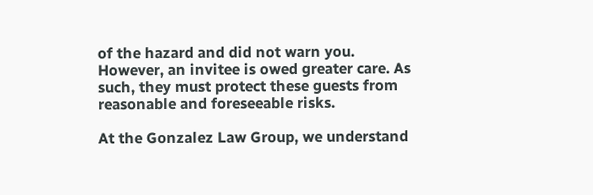of the hazard and did not warn you. However, an invitee is owed greater care. As such, they must protect these guests from reasonable and foreseeable risks.

At the Gonzalez Law Group, we understand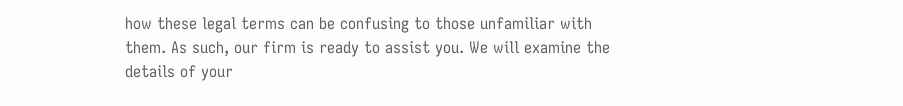how these legal terms can be confusing to those unfamiliar with them. As such, our firm is ready to assist you. We will examine the details of your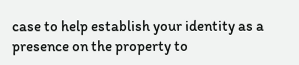case to help establish your identity as a presence on the property to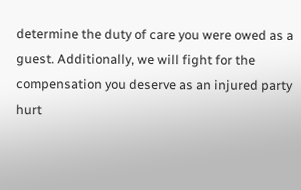determine the duty of care you were owed as a guest. Additionally, we will fight for the compensation you deserve as an injured party hurt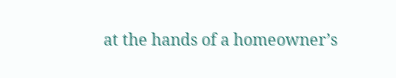at the hands of a homeowner’s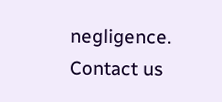negligence. Contact us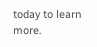today to learn more.